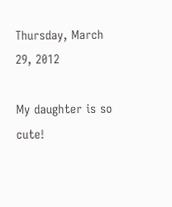Thursday, March 29, 2012

My daughter is so cute!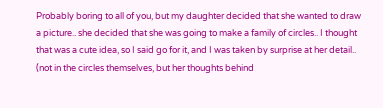Probably boring to all of you, but my daughter decided that she wanted to draw a picture.. she decided that she was going to make a family of circles.. I thought that was a cute idea, so I said go for it, and I was taken by surprise at her detail.. (not in the circles themselves, but her thoughts behind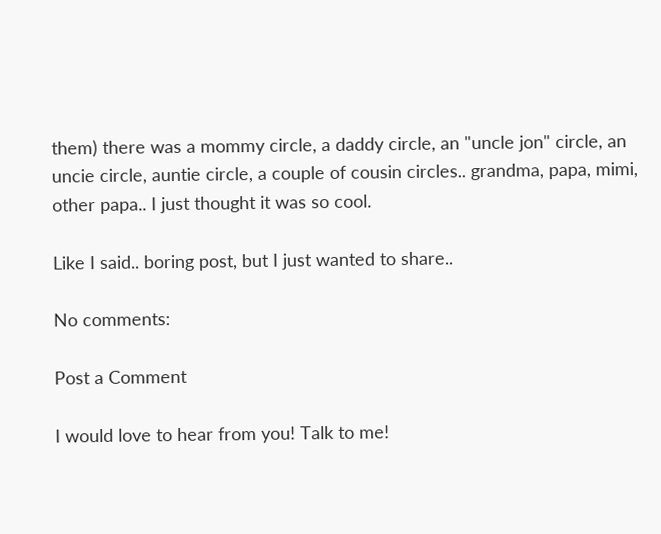them) there was a mommy circle, a daddy circle, an "uncle jon" circle, an uncie circle, auntie circle, a couple of cousin circles.. grandma, papa, mimi, other papa.. I just thought it was so cool.

Like I said.. boring post, but I just wanted to share..

No comments:

Post a Comment

I would love to hear from you! Talk to me!